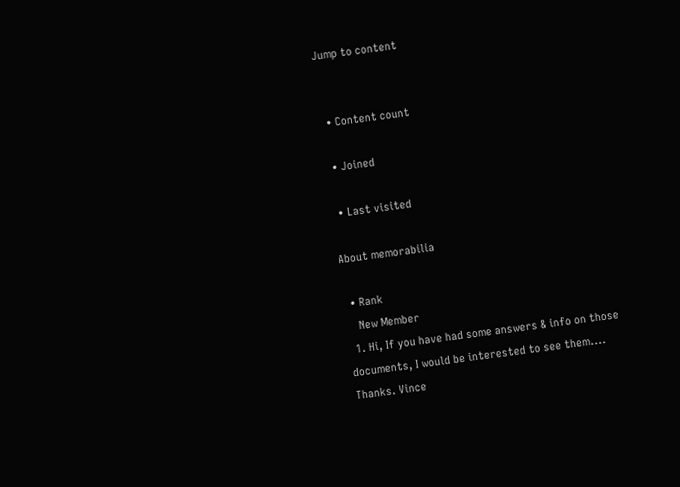Jump to content


  • Content count

  • Joined

  • Last visited

About memorabilia

  • Rank
    New Member
  1. Hi, If you have had some answers & info on those documents, I would be interested to see them.... Thanks. Vince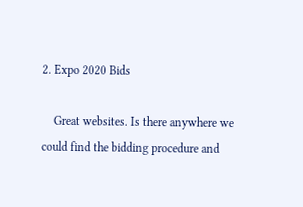2. Expo 2020 Bids

    Great websites. Is there anywhere we could find the bidding procedure and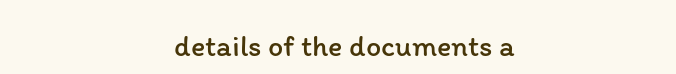details of the documents a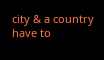city & a country have to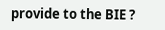provide to the BIE ?